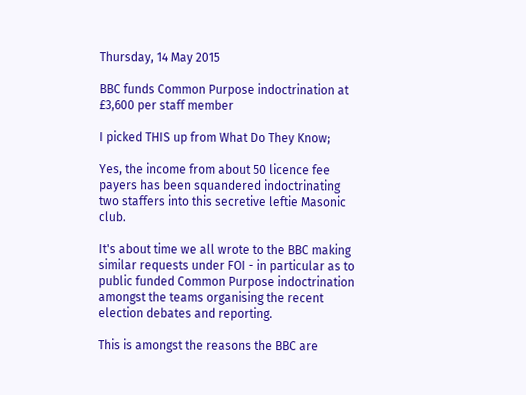Thursday, 14 May 2015

BBC funds Common Purpose indoctrination at £3,600 per staff member

I picked THIS up from What Do They Know;

Yes, the income from about 50 licence fee payers has been squandered indoctrinating two staffers into this secretive leftie Masonic club.

It's about time we all wrote to the BBC making similar requests under FOI - in particular as to public funded Common Purpose indoctrination amongst the teams organising the recent election debates and reporting.

This is amongst the reasons the BBC are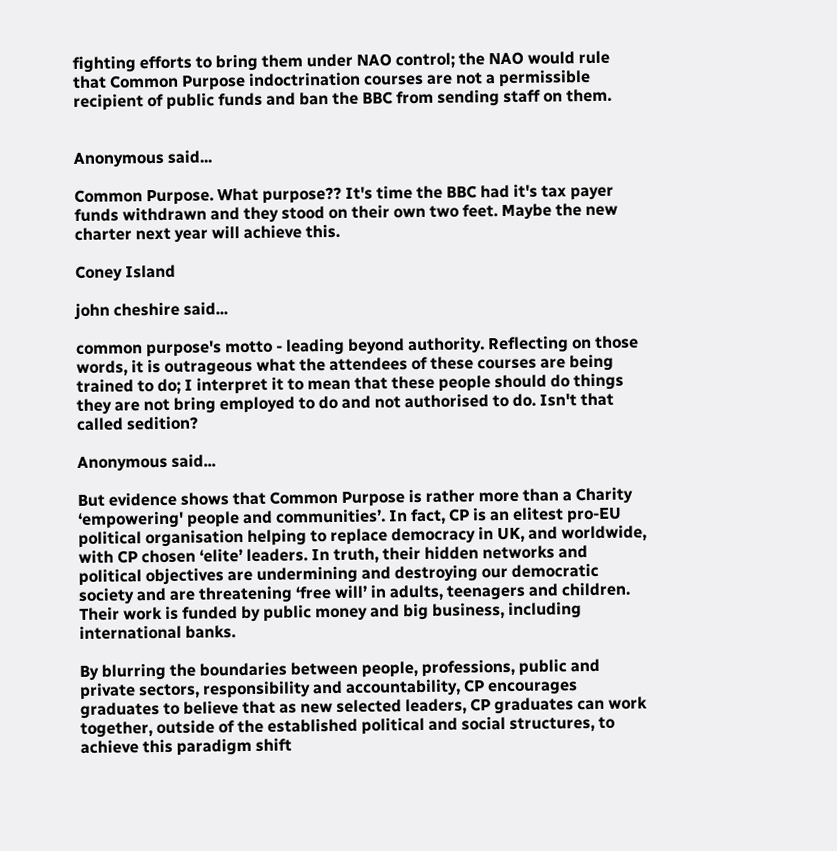fighting efforts to bring them under NAO control; the NAO would rule that Common Purpose indoctrination courses are not a permissible recipient of public funds and ban the BBC from sending staff on them.


Anonymous said...

Common Purpose. What purpose?? It's time the BBC had it's tax payer funds withdrawn and they stood on their own two feet. Maybe the new charter next year will achieve this.

Coney Island

john cheshire said...

common purpose's motto - leading beyond authority. Reflecting on those words, it is outrageous what the attendees of these courses are being trained to do; I interpret it to mean that these people should do things they are not bring employed to do and not authorised to do. Isn't that called sedition?

Anonymous said...

But evidence shows that Common Purpose is rather more than a Charity ‘empowering' people and communities’. In fact, CP is an elitest pro-EU political organisation helping to replace democracy in UK, and worldwide, with CP chosen ‘elite’ leaders. In truth, their hidden networks and political objectives are undermining and destroying our democratic society and are threatening ‘free will’ in adults, teenagers and children. Their work is funded by public money and big business, including international banks.

By blurring the boundaries between people, professions, public and private sectors, responsibility and accountability, CP encourages graduates to believe that as new selected leaders, CP graduates can work together, outside of the established political and social structures, to achieve this paradigm shift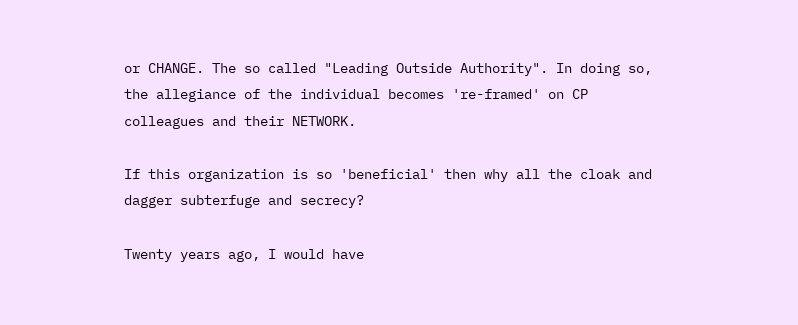or CHANGE. The so called "Leading Outside Authority". In doing so, the allegiance of the individual becomes 're-framed' on CP colleagues and their NETWORK.

If this organization is so 'beneficial' then why all the cloak and dagger subterfuge and secrecy?

Twenty years ago, I would have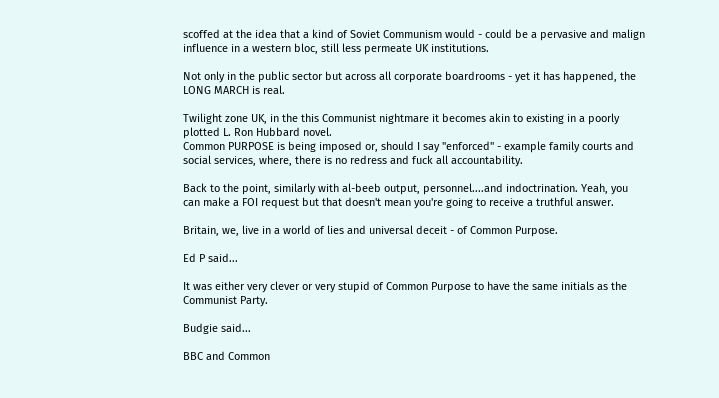scoffed at the idea that a kind of Soviet Communism would - could be a pervasive and malign influence in a western bloc, still less permeate UK institutions.

Not only in the public sector but across all corporate boardrooms - yet it has happened, the LONG MARCH is real.

Twilight zone UK, in the this Communist nightmare it becomes akin to existing in a poorly plotted L. Ron Hubbard novel.
Common PURPOSE is being imposed or, should I say "enforced" - example family courts and social services, where, there is no redress and fuck all accountability.

Back to the point, similarly with al-beeb output, personnel....and indoctrination. Yeah, you can make a FOI request but that doesn't mean you're going to receive a truthful answer.

Britain, we, live in a world of lies and universal deceit - of Common Purpose.

Ed P said...

It was either very clever or very stupid of Common Purpose to have the same initials as the Communist Party.

Budgie said...

BBC and Common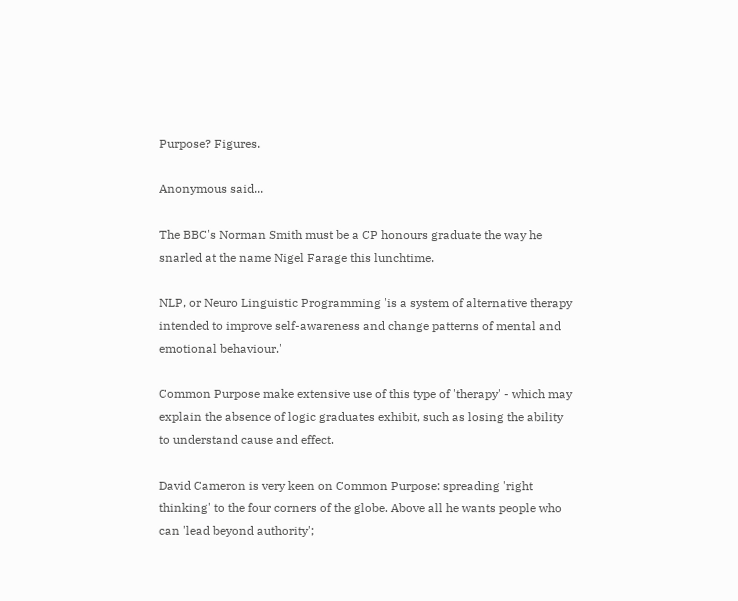Purpose? Figures.

Anonymous said...

The BBC's Norman Smith must be a CP honours graduate the way he snarled at the name Nigel Farage this lunchtime.

NLP, or Neuro Linguistic Programming 'is a system of alternative therapy intended to improve self-awareness and change patterns of mental and emotional behaviour.'

Common Purpose make extensive use of this type of 'therapy' - which may explain the absence of logic graduates exhibit, such as losing the ability to understand cause and effect.

David Cameron is very keen on Common Purpose: spreading 'right thinking' to the four corners of the globe. Above all he wants people who can 'lead beyond authority';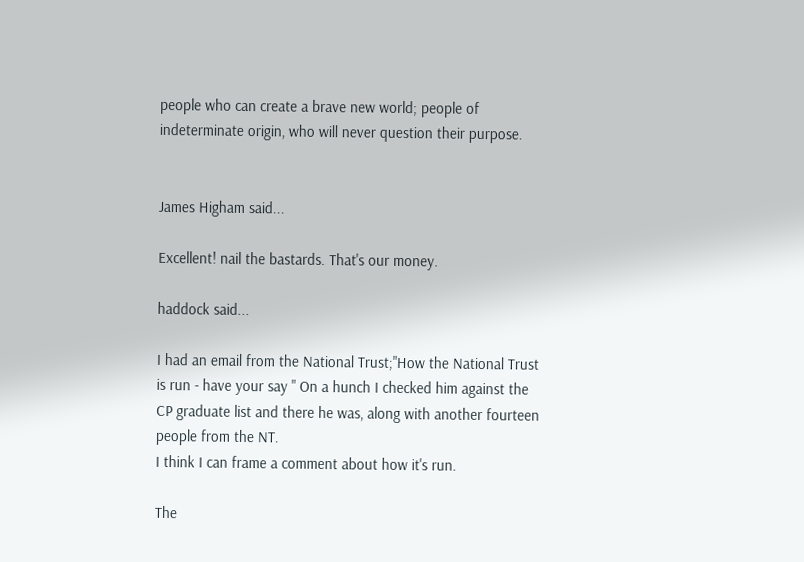people who can create a brave new world; people of indeterminate origin, who will never question their purpose.


James Higham said...

Excellent! nail the bastards. That's our money.

haddock said...

I had an email from the National Trust;"How the National Trust is run - have your say " On a hunch I checked him against the CP graduate list and there he was, along with another fourteen people from the NT.
I think I can frame a comment about how it's run.

The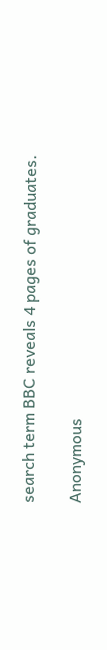search term BBC reveals 4 pages of graduates.

Anonymous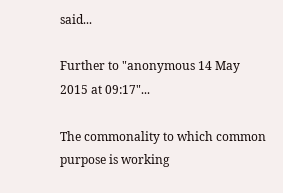said...

Further to "anonymous 14 May 2015 at 09:17"...

The commonality to which common purpose is working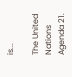is...

The United Nations Agenda 21.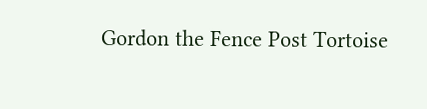Gordon the Fence Post Tortoise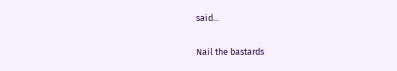said...

Nail the bastards